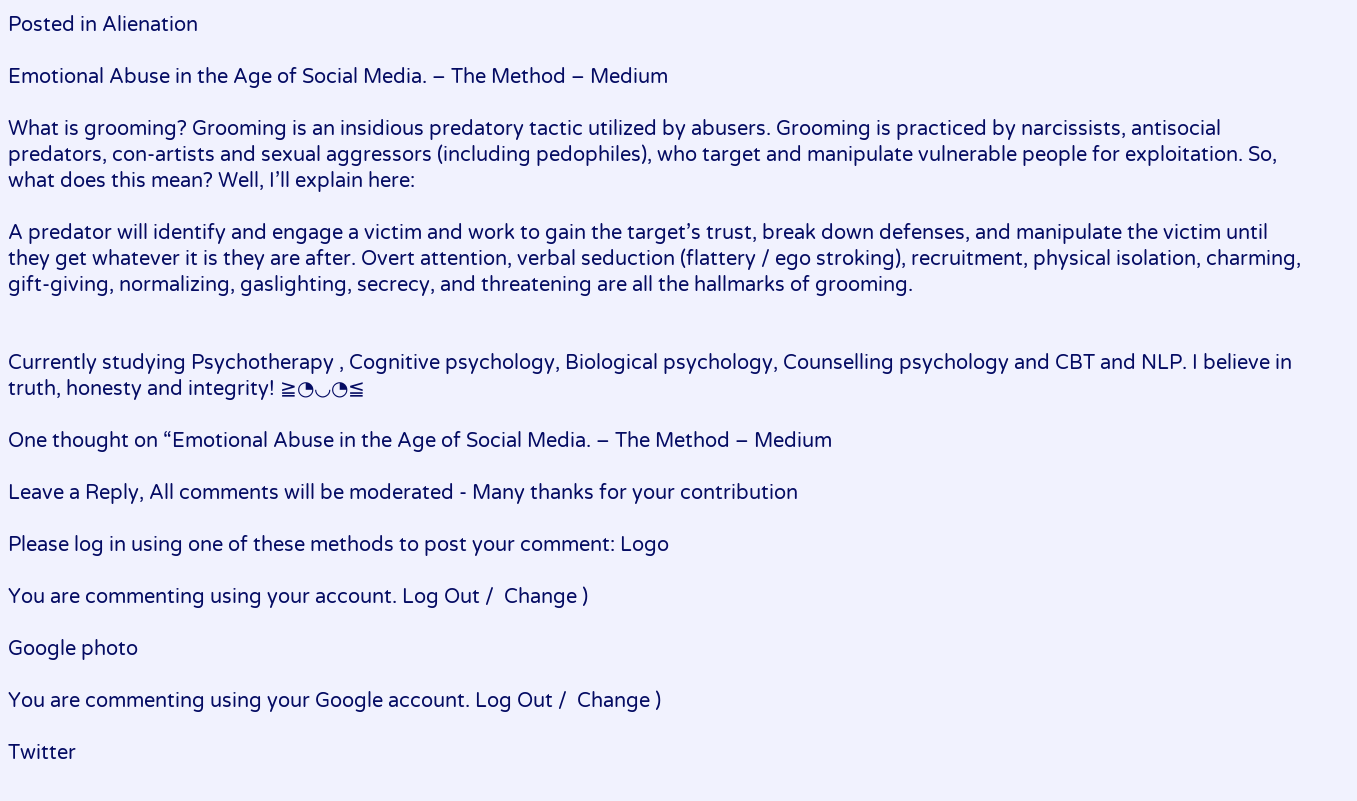Posted in Alienation

Emotional Abuse in the Age of Social Media. – The Method – Medium

What is grooming? Grooming is an insidious predatory tactic utilized by abusers. Grooming is practiced by narcissists, antisocial predators, con-artists and sexual aggressors (including pedophiles), who target and manipulate vulnerable people for exploitation. So, what does this mean? Well, I’ll explain here:

A predator will identify and engage a victim and work to gain the target’s trust, break down defenses, and manipulate the victim until they get whatever it is they are after. Overt attention, verbal seduction (flattery / ego stroking), recruitment, physical isolation, charming, gift-giving, normalizing, gaslighting, secrecy, and threatening are all the hallmarks of grooming.


Currently studying Psychotherapy , Cognitive psychology, Biological psychology, Counselling psychology and CBT and NLP. I believe in truth, honesty and integrity! ≧◔◡◔≦

One thought on “Emotional Abuse in the Age of Social Media. – The Method – Medium

Leave a Reply, All comments will be moderated - Many thanks for your contribution

Please log in using one of these methods to post your comment: Logo

You are commenting using your account. Log Out /  Change )

Google photo

You are commenting using your Google account. Log Out /  Change )

Twitter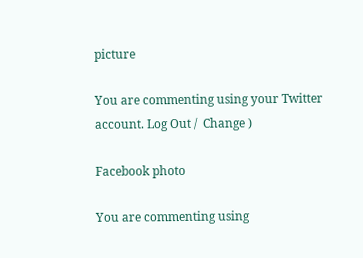picture

You are commenting using your Twitter account. Log Out /  Change )

Facebook photo

You are commenting using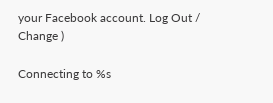your Facebook account. Log Out /  Change )

Connecting to %s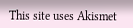This site uses Akismet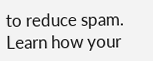to reduce spam. Learn how your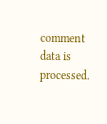comment data is processed.